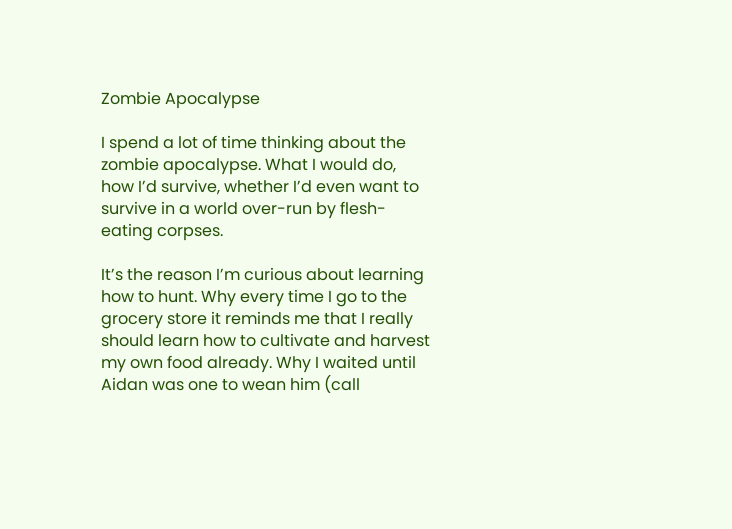Zombie Apocalypse

I spend a lot of time thinking about the zombie apocalypse. What I would do, how I’d survive, whether I’d even want to survive in a world over-run by flesh-eating corpses.

It’s the reason I’m curious about learning how to hunt. Why every time I go to the grocery store it reminds me that I really should learn how to cultivate and harvest my own food already. Why I waited until Aidan was one to wean him (call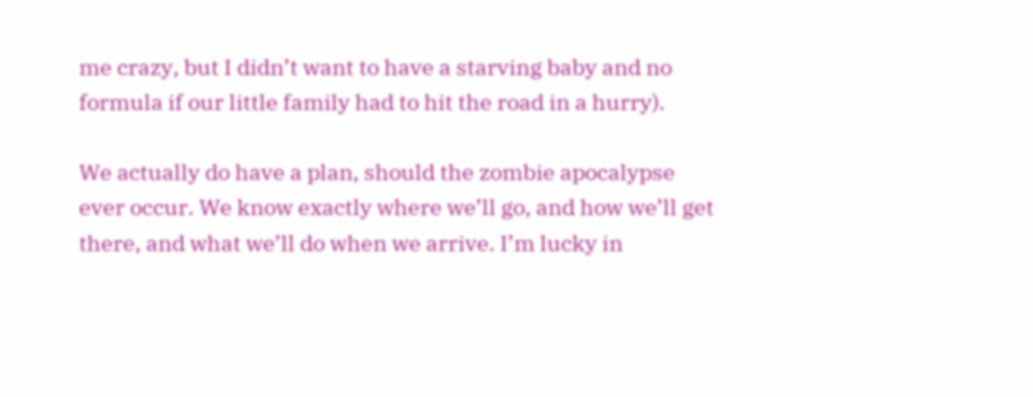me crazy, but I didn’t want to have a starving baby and no formula if our little family had to hit the road in a hurry).

We actually do have a plan, should the zombie apocalypse ever occur. We know exactly where we’ll go, and how we’ll get there, and what we’ll do when we arrive. I’m lucky in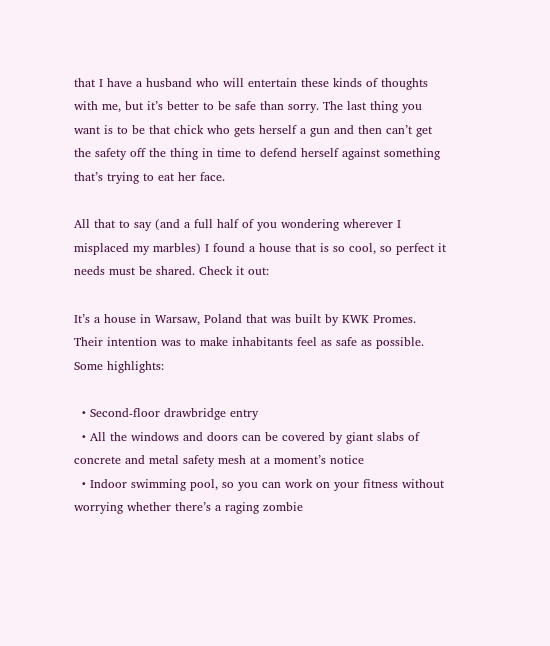that I have a husband who will entertain these kinds of thoughts with me, but it’s better to be safe than sorry. The last thing you want is to be that chick who gets herself a gun and then can’t get the safety off the thing in time to defend herself against something that’s trying to eat her face.

All that to say (and a full half of you wondering wherever I misplaced my marbles) I found a house that is so cool, so perfect it needs must be shared. Check it out:

It’s a house in Warsaw, Poland that was built by KWK Promes. Their intention was to make inhabitants feel as safe as possible. Some highlights:

  • Second-floor drawbridge entry
  • All the windows and doors can be covered by giant slabs of concrete and metal safety mesh at a moment’s notice
  • Indoor swimming pool, so you can work on your fitness without worrying whether there’s a raging zombie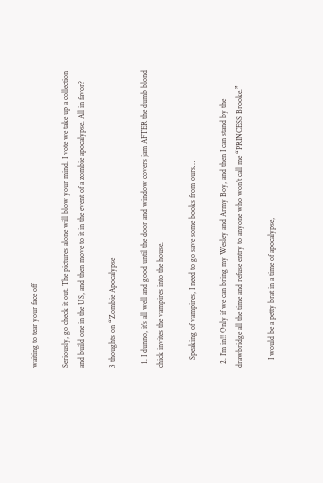waiting to tear your face off

Seriously, go check it out. The pictures alone will blow your mind. I vote we take up a collection and build one in the US, and then move to it in the event of a zombie apocalypse. All in favor?

3 thoughts on “Zombie Apocalypse

  1. I dunno, it’s all well and good until the door and window covers jam AFTER the dumb blond chick invites the vampires into the house.

    Speaking of vampires, I need to go save some books from ours…

  2. I’m in!! Only if we can bring my Wesley and Army Boy, and then I can stand by the drawbridge all the time and refuse entry to anyone who won’t call me “PRINCESS Brooke.”

    I would be a petty brat in a time of apocalypse,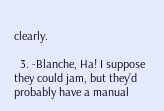clearly.

  3. -Blanche, Ha! I suppose they could jam, but they’d probably have a manual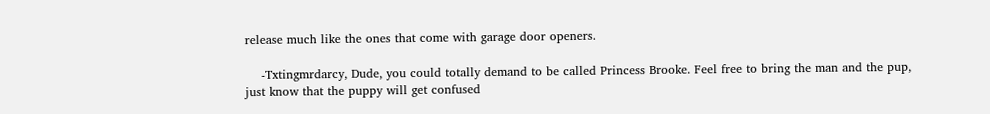release much like the ones that come with garage door openers.

    -Txtingmrdarcy, Dude, you could totally demand to be called Princess Brooke. Feel free to bring the man and the pup, just know that the puppy will get confused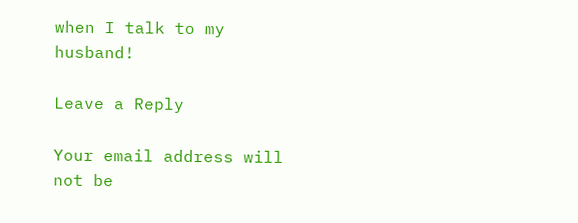when I talk to my husband!

Leave a Reply

Your email address will not be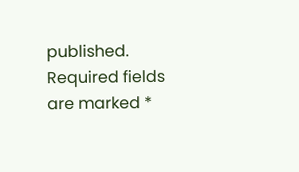published. Required fields are marked *